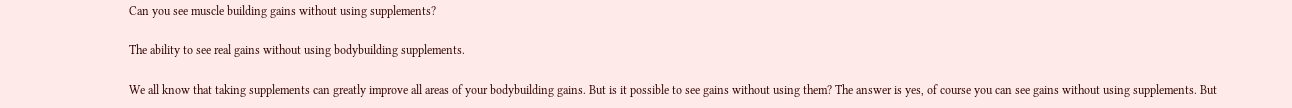Can you see muscle building gains without using supplements?

The ability to see real gains without using bodybuilding supplements.

We all know that taking supplements can greatly improve all areas of your bodybuilding gains. But is it possible to see gains without using them? The answer is yes, of course you can see gains without using supplements. But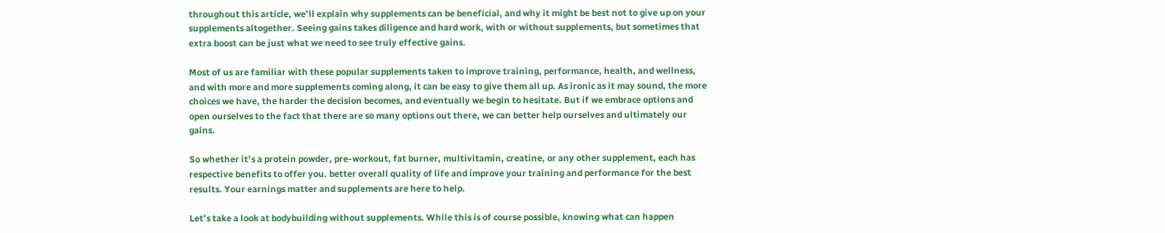throughout this article, we’ll explain why supplements can be beneficial, and why it might be best not to give up on your supplements altogether. Seeing gains takes diligence and hard work, with or without supplements, but sometimes that extra boost can be just what we need to see truly effective gains.

Most of us are familiar with these popular supplements taken to improve training, performance, health, and wellness, and with more and more supplements coming along, it can be easy to give them all up. As ironic as it may sound, the more choices we have, the harder the decision becomes, and eventually we begin to hesitate. But if we embrace options and open ourselves to the fact that there are so many options out there, we can better help ourselves and ultimately our gains.

So whether it’s a protein powder, pre-workout, fat burner, multivitamin, creatine, or any other supplement, each has respective benefits to offer you. better overall quality of life and improve your training and performance for the best results. Your earnings matter and supplements are here to help.

Let’s take a look at bodybuilding without supplements. While this is of course possible, knowing what can happen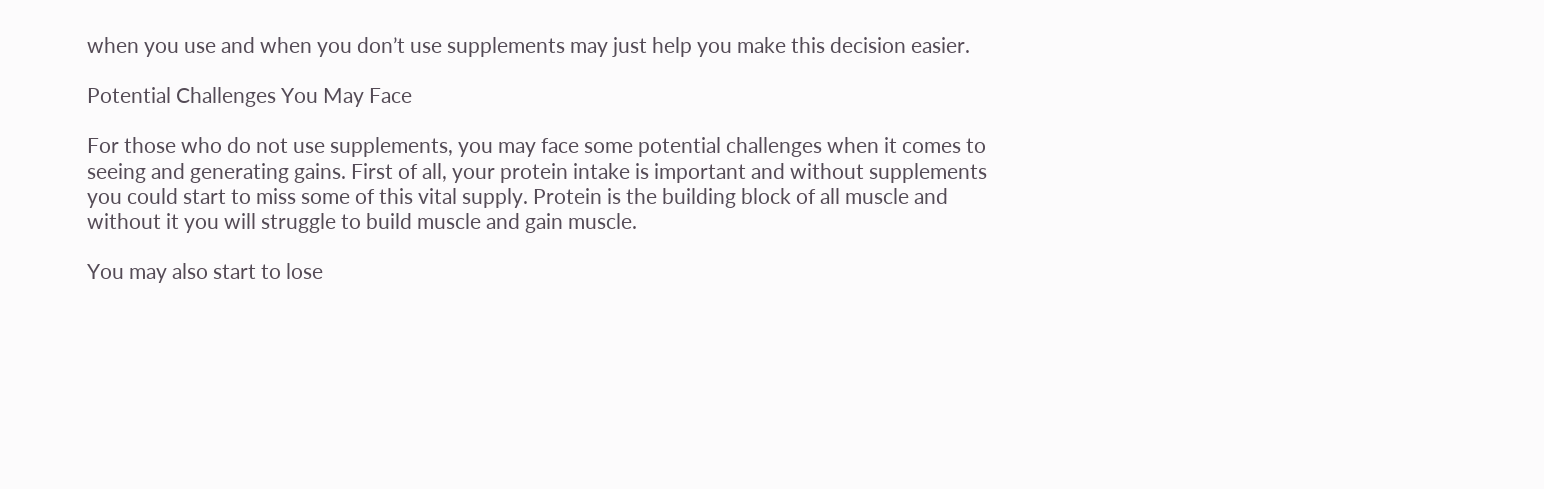when you use and when you don’t use supplements may just help you make this decision easier.

Potential Challenges You May Face

For those who do not use supplements, you may face some potential challenges when it comes to seeing and generating gains. First of all, your protein intake is important and without supplements you could start to miss some of this vital supply. Protein is the building block of all muscle and without it you will struggle to build muscle and gain muscle.

You may also start to lose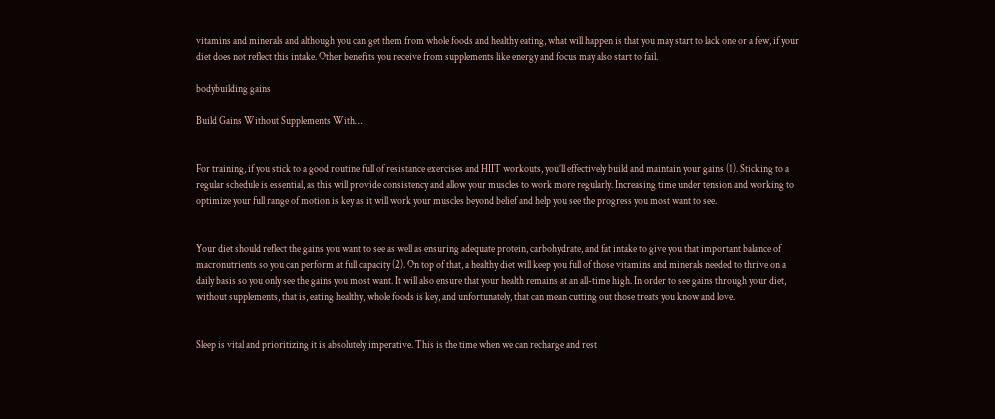vitamins and minerals and although you can get them from whole foods and healthy eating, what will happen is that you may start to lack one or a few, if your diet does not reflect this intake. Other benefits you receive from supplements like energy and focus may also start to fail.

bodybuilding gains

Build Gains Without Supplements With…


For training, if you stick to a good routine full of resistance exercises and HIIT workouts, you’ll effectively build and maintain your gains (1). Sticking to a regular schedule is essential, as this will provide consistency and allow your muscles to work more regularly. Increasing time under tension and working to optimize your full range of motion is key as it will work your muscles beyond belief and help you see the progress you most want to see.


Your diet should reflect the gains you want to see as well as ensuring adequate protein, carbohydrate, and fat intake to give you that important balance of macronutrients so you can perform at full capacity (2). On top of that, a healthy diet will keep you full of those vitamins and minerals needed to thrive on a daily basis so you only see the gains you most want. It will also ensure that your health remains at an all-time high. In order to see gains through your diet, without supplements, that is, eating healthy, whole foods is key, and unfortunately, that can mean cutting out those treats you know and love.


Sleep is vital and prioritizing it is absolutely imperative. This is the time when we can recharge and rest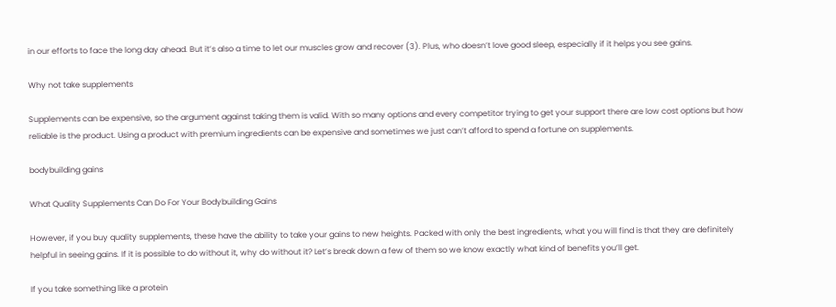in our efforts to face the long day ahead. But it’s also a time to let our muscles grow and recover (3). Plus, who doesn’t love good sleep, especially if it helps you see gains.

Why not take supplements

Supplements can be expensive, so the argument against taking them is valid. With so many options and every competitor trying to get your support there are low cost options but how reliable is the product. Using a product with premium ingredients can be expensive and sometimes we just can’t afford to spend a fortune on supplements.

bodybuilding gains

What Quality Supplements Can Do For Your Bodybuilding Gains

However, if you buy quality supplements, these have the ability to take your gains to new heights. Packed with only the best ingredients, what you will find is that they are definitely helpful in seeing gains. If it is possible to do without it, why do without it? Let’s break down a few of them so we know exactly what kind of benefits you’ll get.

If you take something like a protein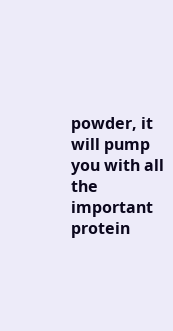powder, it will pump you with all the important protein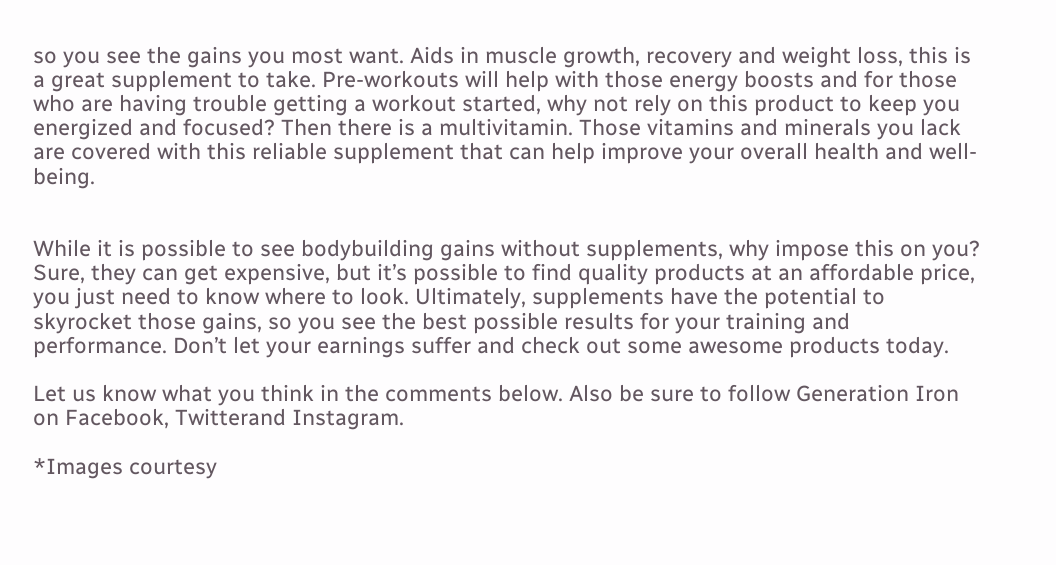so you see the gains you most want. Aids in muscle growth, recovery and weight loss, this is a great supplement to take. Pre-workouts will help with those energy boosts and for those who are having trouble getting a workout started, why not rely on this product to keep you energized and focused? Then there is a multivitamin. Those vitamins and minerals you lack are covered with this reliable supplement that can help improve your overall health and well-being.


While it is possible to see bodybuilding gains without supplements, why impose this on you? Sure, they can get expensive, but it’s possible to find quality products at an affordable price, you just need to know where to look. Ultimately, supplements have the potential to skyrocket those gains, so you see the best possible results for your training and performance. Don’t let your earnings suffer and check out some awesome products today.

Let us know what you think in the comments below. Also be sure to follow Generation Iron on Facebook, Twitterand Instagram.

*Images courtesy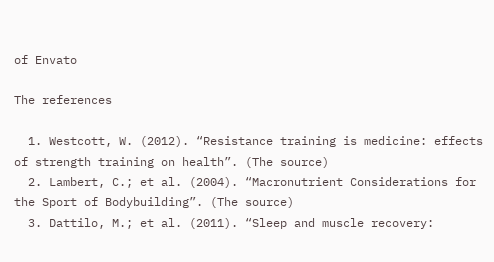of Envato

The references

  1. Westcott, W. (2012). “Resistance training is medicine: effects of strength training on health”. (The source)
  2. Lambert, C.; et al. (2004). “Macronutrient Considerations for the Sport of Bodybuilding”. (The source)
  3. Dattilo, M.; et al. (2011). “Sleep and muscle recovery: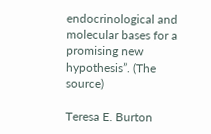endocrinological and molecular bases for a promising new hypothesis”. (The source)

Teresa E. Burton